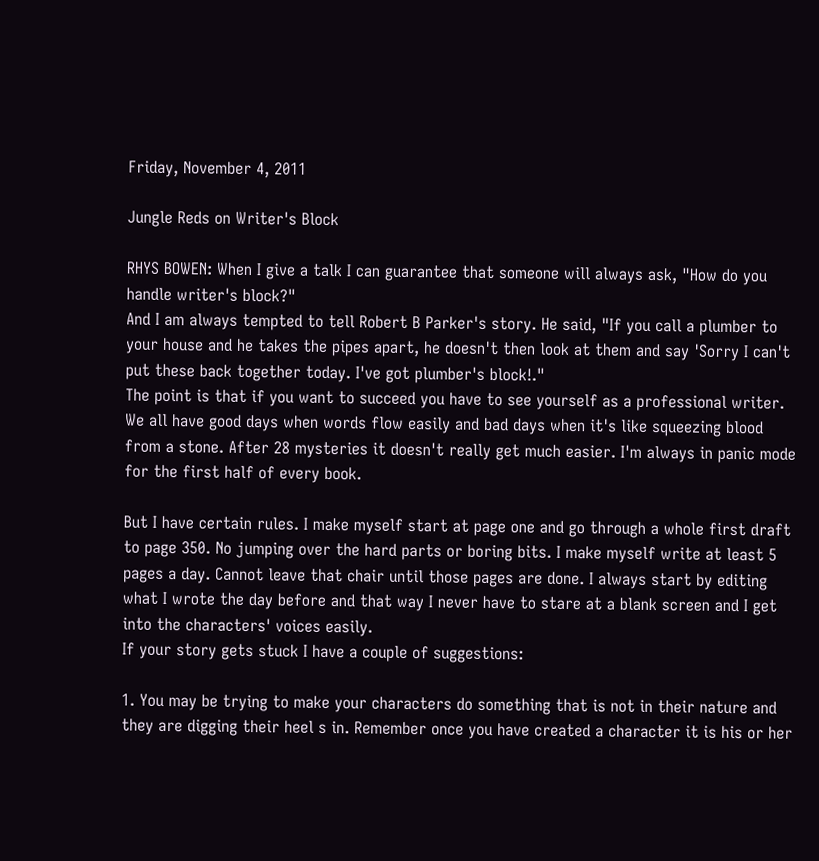Friday, November 4, 2011

Jungle Reds on Writer's Block

RHYS BOWEN: When I give a talk I can guarantee that someone will always ask, "How do you handle writer's block?"
And I am always tempted to tell Robert B Parker's story. He said, "If you call a plumber to your house and he takes the pipes apart, he doesn't then look at them and say 'Sorry I can't put these back together today. I've got plumber's block!."
The point is that if you want to succeed you have to see yourself as a professional writer. We all have good days when words flow easily and bad days when it's like squeezing blood from a stone. After 28 mysteries it doesn't really get much easier. I'm always in panic mode for the first half of every book.

But I have certain rules. I make myself start at page one and go through a whole first draft to page 350. No jumping over the hard parts or boring bits. I make myself write at least 5 pages a day. Cannot leave that chair until those pages are done. I always start by editing what I wrote the day before and that way I never have to stare at a blank screen and I get into the characters' voices easily.
If your story gets stuck I have a couple of suggestions:

1. You may be trying to make your characters do something that is not in their nature and they are digging their heel s in. Remember once you have created a character it is his or her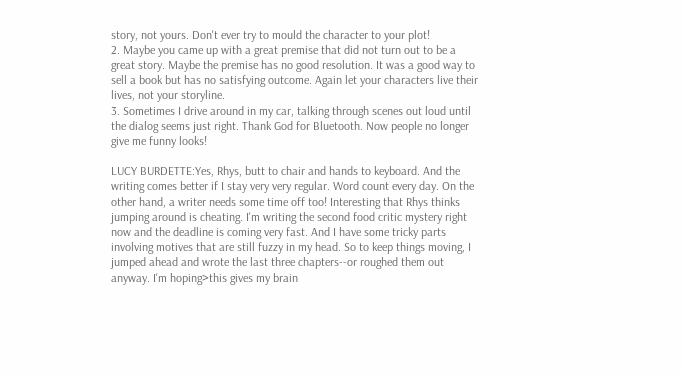story, not yours. Don't ever try to mould the character to your plot!
2. Maybe you came up with a great premise that did not turn out to be a great story. Maybe the premise has no good resolution. It was a good way to sell a book but has no satisfying outcome. Again let your characters live their lives, not your storyline.
3. Sometimes I drive around in my car, talking through scenes out loud until the dialog seems just right. Thank God for Bluetooth. Now people no longer give me funny looks!

LUCY BURDETTE:Yes, Rhys, butt to chair and hands to keyboard. And the writing comes better if I stay very very regular. Word count every day. On the other hand, a writer needs some time off too! Interesting that Rhys thinks jumping around is cheating. I'm writing the second food critic mystery right now and the deadline is coming very fast. And I have some tricky parts involving motives that are still fuzzy in my head. So to keep things moving, I jumped ahead and wrote the last three chapters--or roughed them out anyway. I'm hoping>this gives my brain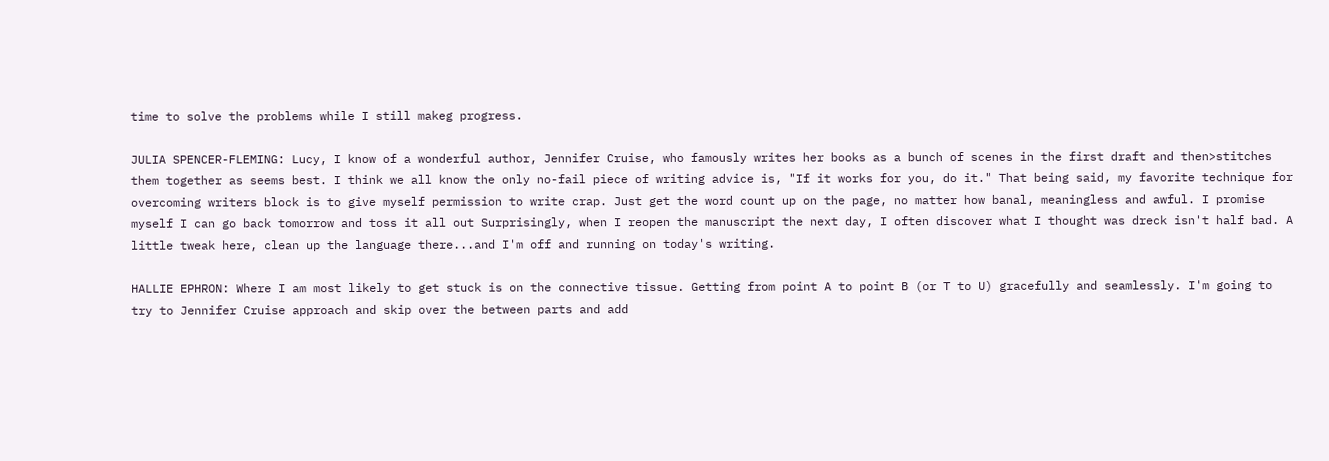time to solve the problems while I still makeg progress.

JULIA SPENCER-FLEMING: Lucy, I know of a wonderful author, Jennifer Cruise, who famously writes her books as a bunch of scenes in the first draft and then>stitches them together as seems best. I think we all know the only no-fail piece of writing advice is, "If it works for you, do it." That being said, my favorite technique for overcoming writers block is to give myself permission to write crap. Just get the word count up on the page, no matter how banal, meaningless and awful. I promise myself I can go back tomorrow and toss it all out Surprisingly, when I reopen the manuscript the next day, I often discover what I thought was dreck isn't half bad. A little tweak here, clean up the language there...and I'm off and running on today's writing.

HALLIE EPHRON: Where I am most likely to get stuck is on the connective tissue. Getting from point A to point B (or T to U) gracefully and seamlessly. I'm going to try to Jennifer Cruise approach and skip over the between parts and add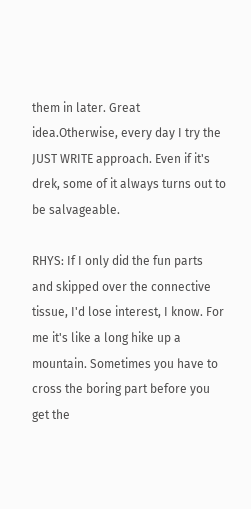them in later. Great idea.Otherwise, every day I try the JUST WRITE approach. Even if it's drek, some of it always turns out to be salvageable.

RHYS: If I only did the fun parts and skipped over the connective tissue, I'd lose interest, I know. For me it's like a long hike up a mountain. Sometimes you have to cross the boring part before you get the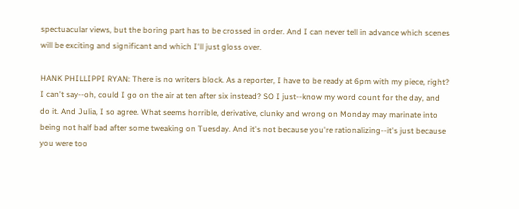spectuacular views, but the boring part has to be crossed in order. And I can never tell in advance which scenes will be exciting and significant and which I'll just gloss over.

HANK PHILLIPPI RYAN: There is no writers block. As a reporter, I have to be ready at 6pm with my piece, right? I can't say--oh, could I go on the air at ten after six instead? SO I just--know my word count for the day, and do it. And Julia, I so agree. What seems horrible, derivative, clunky and wrong on Monday may marinate into being not half bad after some tweaking on Tuesday. And it's not because you're rationalizing--it's just because you were too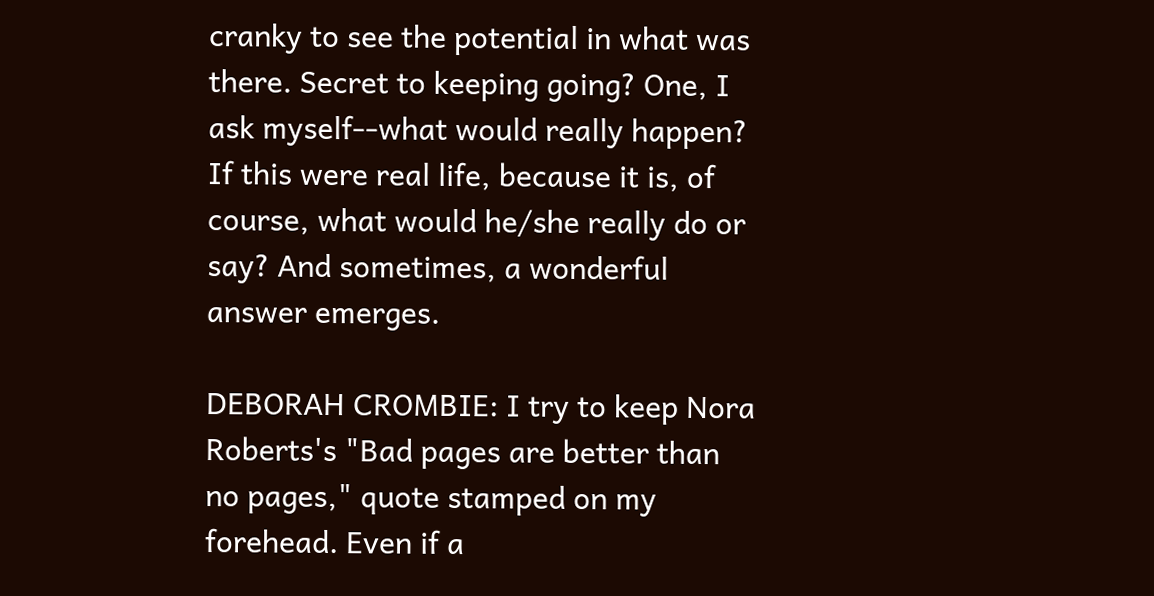cranky to see the potential in what was there. Secret to keeping going? One, I ask myself--what would really happen? If this were real life, because it is, of course, what would he/she really do or say? And sometimes, a wonderful answer emerges.

DEBORAH CROMBIE: I try to keep Nora Roberts's "Bad pages are better than no pages," quote stamped on my forehead. Even if a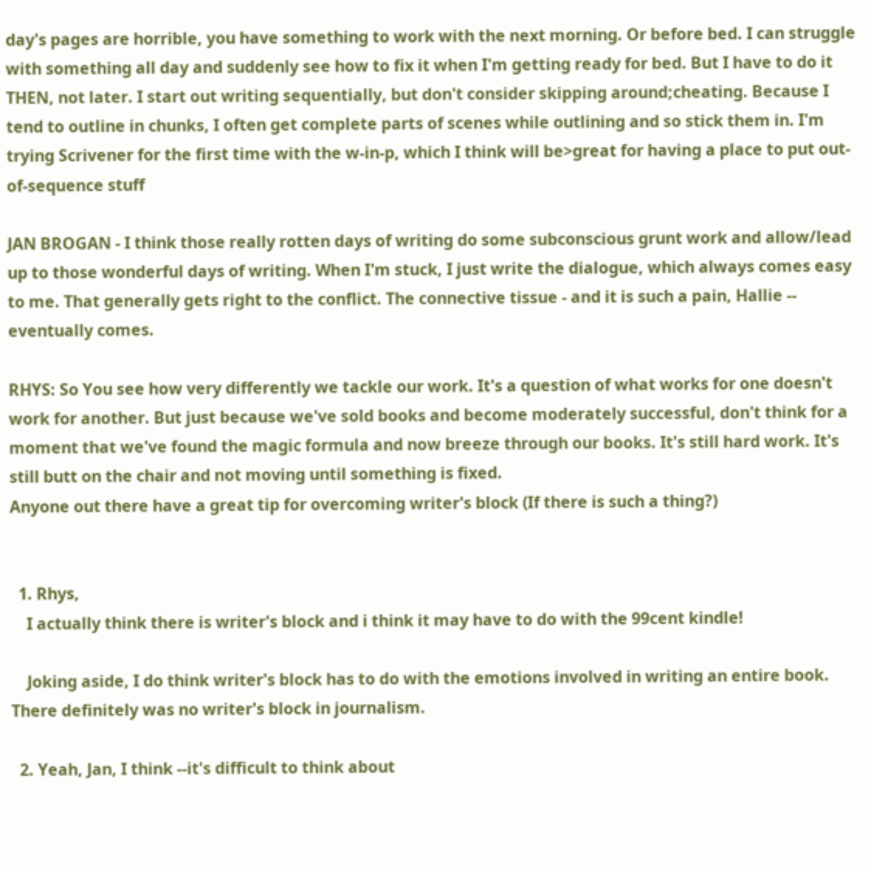day's pages are horrible, you have something to work with the next morning. Or before bed. I can struggle with something all day and suddenly see how to fix it when I'm getting ready for bed. But I have to do it THEN, not later. I start out writing sequentially, but don't consider skipping around;cheating. Because I tend to outline in chunks, I often get complete parts of scenes while outlining and so stick them in. I'm trying Scrivener for the first time with the w-in-p, which I think will be>great for having a place to put out-of-sequence stuff

JAN BROGAN - I think those really rotten days of writing do some subconscious grunt work and allow/lead up to those wonderful days of writing. When I'm stuck, I just write the dialogue, which always comes easy to me. That generally gets right to the conflict. The connective tissue - and it is such a pain, Hallie -- eventually comes.

RHYS: So You see how very differently we tackle our work. It's a question of what works for one doesn't work for another. But just because we've sold books and become moderately successful, don't think for a moment that we've found the magic formula and now breeze through our books. It's still hard work. It's still butt on the chair and not moving until something is fixed.
Anyone out there have a great tip for overcoming writer's block (If there is such a thing?)


  1. Rhys,
    I actually think there is writer's block and i think it may have to do with the 99cent kindle!

    Joking aside, I do think writer's block has to do with the emotions involved in writing an entire book. There definitely was no writer's block in journalism.

  2. Yeah, Jan, I think --it's difficult to think about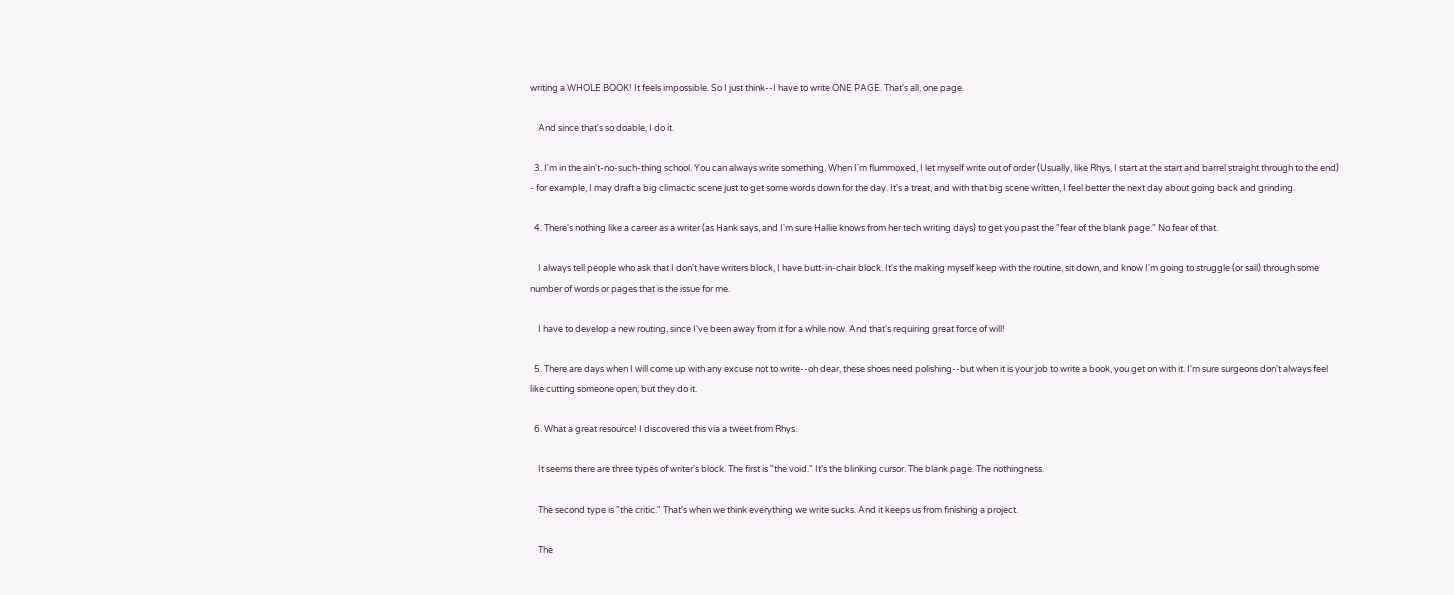writing a WHOLE BOOK! It feels impossible. So I just think--I have to write ONE PAGE. That's all, one page.

    And since that's so doable, I do it.

  3. I'm in the ain't-no-such-thing school. You can always write something. When I'm flummoxed, I let myself write out of order (Usually, like Rhys, I start at the start and barrel straight through to the end) - for example, I may draft a big climactic scene just to get some words down for the day. It's a treat, and with that big scene written, I feel better the next day about going back and grinding.

  4. There's nothing like a career as a writer (as Hank says, and I'm sure Hallie knows from her tech writing days) to get you past the "fear of the blank page." No fear of that.

    I always tell people who ask that I don't have writers block, I have butt-in-chair block. It's the making myself keep with the routine, sit down, and know I'm going to struggle (or sail) through some number of words or pages that is the issue for me.

    I have to develop a new routing, since I've been away from it for a while now. And that's requiring great force of will!

  5. There are days when I will come up with any excuse not to write--oh dear, these shoes need polishing--but when it is your job to write a book, you get on with it. I'm sure surgeons don't always feel like cutting someone open, but they do it.

  6. What a great resource! I discovered this via a tweet from Rhys.

    It seems there are three types of writer's block. The first is "the void." It's the blinking cursor. The blank page. The nothingness.

    The second type is "the critic." That's when we think everything we write sucks. And it keeps us from finishing a project.

    The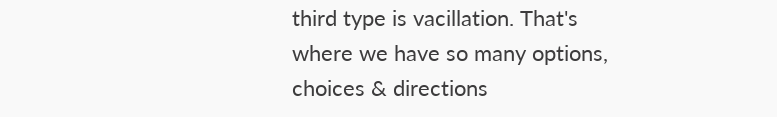third type is vacillation. That's where we have so many options, choices & directions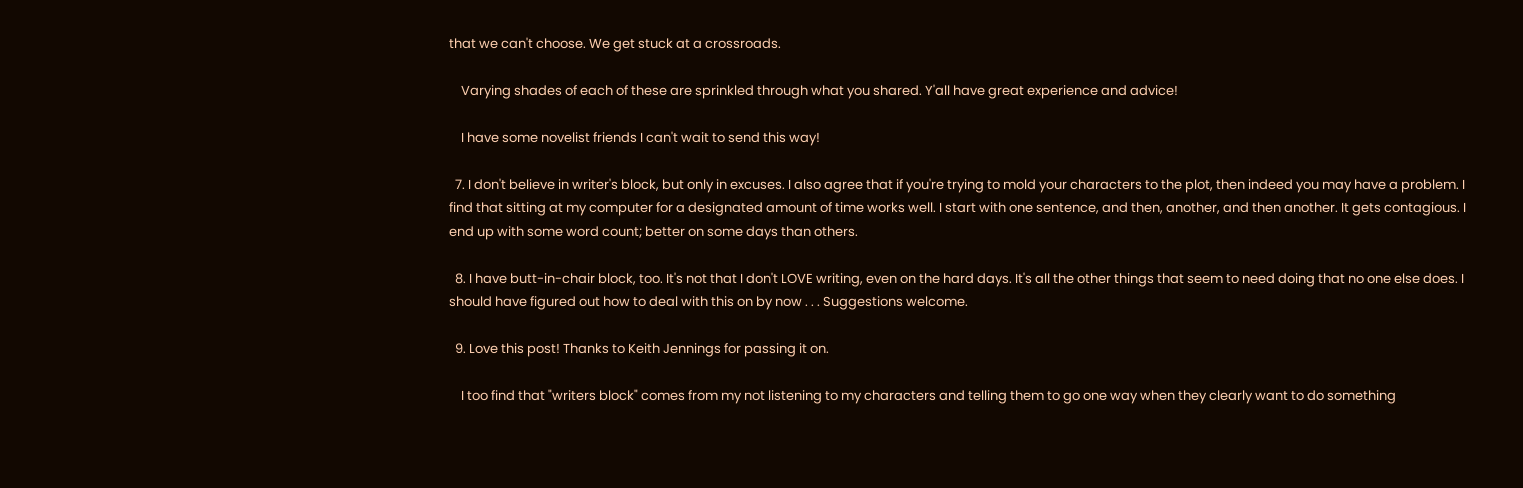that we can't choose. We get stuck at a crossroads.

    Varying shades of each of these are sprinkled through what you shared. Y'all have great experience and advice!

    I have some novelist friends I can't wait to send this way!

  7. I don't believe in writer's block, but only in excuses. I also agree that if you're trying to mold your characters to the plot, then indeed you may have a problem. I find that sitting at my computer for a designated amount of time works well. I start with one sentence, and then, another, and then another. It gets contagious. I end up with some word count; better on some days than others.

  8. I have butt-in-chair block, too. It's not that I don't LOVE writing, even on the hard days. It's all the other things that seem to need doing that no one else does. I should have figured out how to deal with this on by now . . . Suggestions welcome.

  9. Love this post! Thanks to Keith Jennings for passing it on.

    I too find that "writers block" comes from my not listening to my characters and telling them to go one way when they clearly want to do something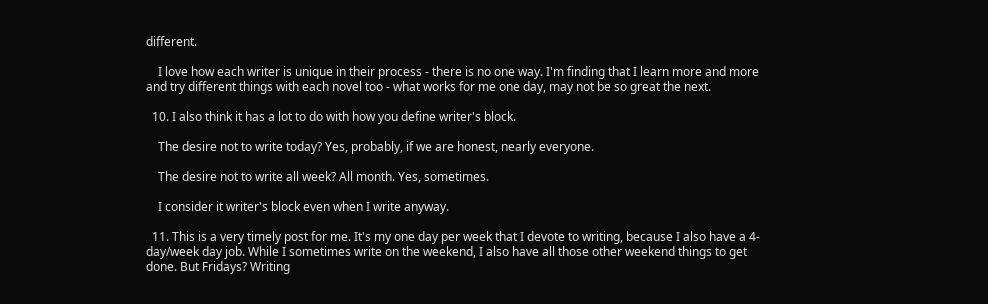different.

    I love how each writer is unique in their process - there is no one way. I'm finding that I learn more and more and try different things with each novel too - what works for me one day, may not be so great the next.

  10. I also think it has a lot to do with how you define writer's block.

    The desire not to write today? Yes, probably, if we are honest, nearly everyone.

    The desire not to write all week? All month. Yes, sometimes.

    I consider it writer's block even when I write anyway.

  11. This is a very timely post for me. It's my one day per week that I devote to writing, because I also have a 4-day/week day job. While I sometimes write on the weekend, I also have all those other weekend things to get done. But Fridays? Writing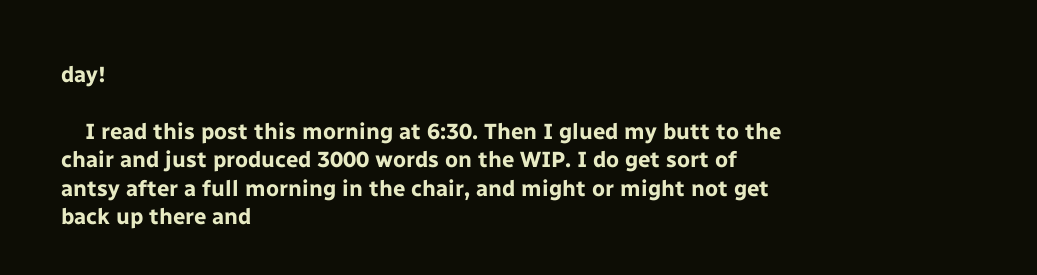day!

    I read this post this morning at 6:30. Then I glued my butt to the chair and just produced 3000 words on the WIP. I do get sort of antsy after a full morning in the chair, and might or might not get back up there and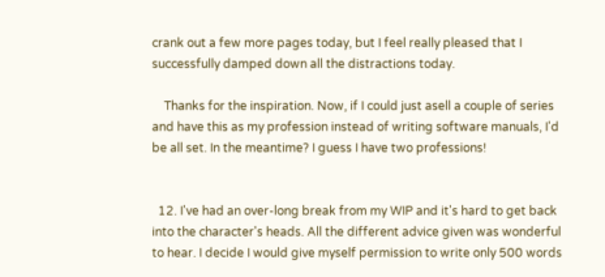crank out a few more pages today, but I feel really pleased that I successfully damped down all the distractions today.

    Thanks for the inspiration. Now, if I could just asell a couple of series and have this as my profession instead of writing software manuals, I'd be all set. In the meantime? I guess I have two professions!


  12. I've had an over-long break from my WIP and it's hard to get back into the character's heads. All the different advice given was wonderful to hear. I decide I would give myself permission to write only 500 words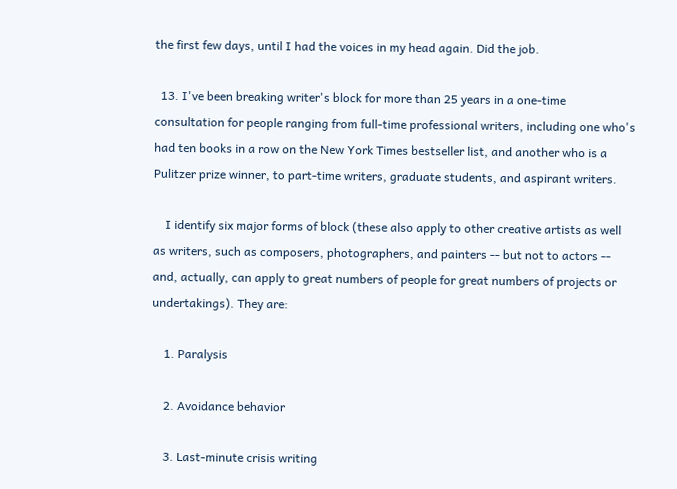the first few days, until I had the voices in my head again. Did the job.

  13. I've been breaking writer's block for more than 25 years in a one-time consultation for people ranging from full-time professional writers, including one who's had ten books in a row on the New York Times bestseller list, and another who is a Pulitzer prize winner, to part-time writers, graduate students, and aspirant writers.

    I identify six major forms of block (these also apply to other creative artists as well as writers, such as composers, photographers, and painters -- but not to actors -- and, actually, can apply to great numbers of people for great numbers of projects or undertakings). They are:

    1. Paralysis

    2. Avoidance behavior

    3. Last-minute crisis writing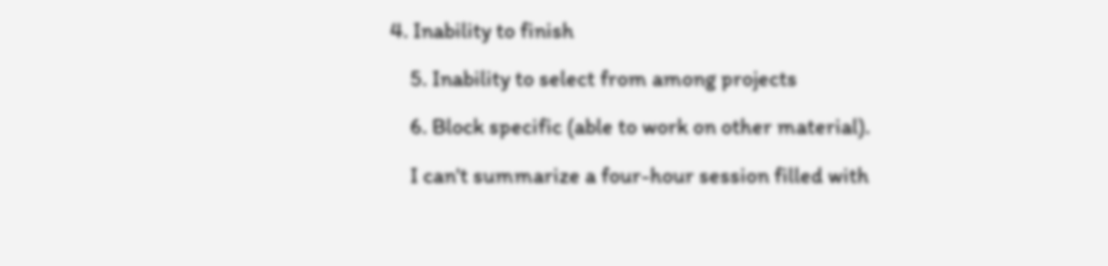4. Inability to finish

    5. Inability to select from among projects

    6. Block specific (able to work on other material).

    I can't summarize a four-hour session filled with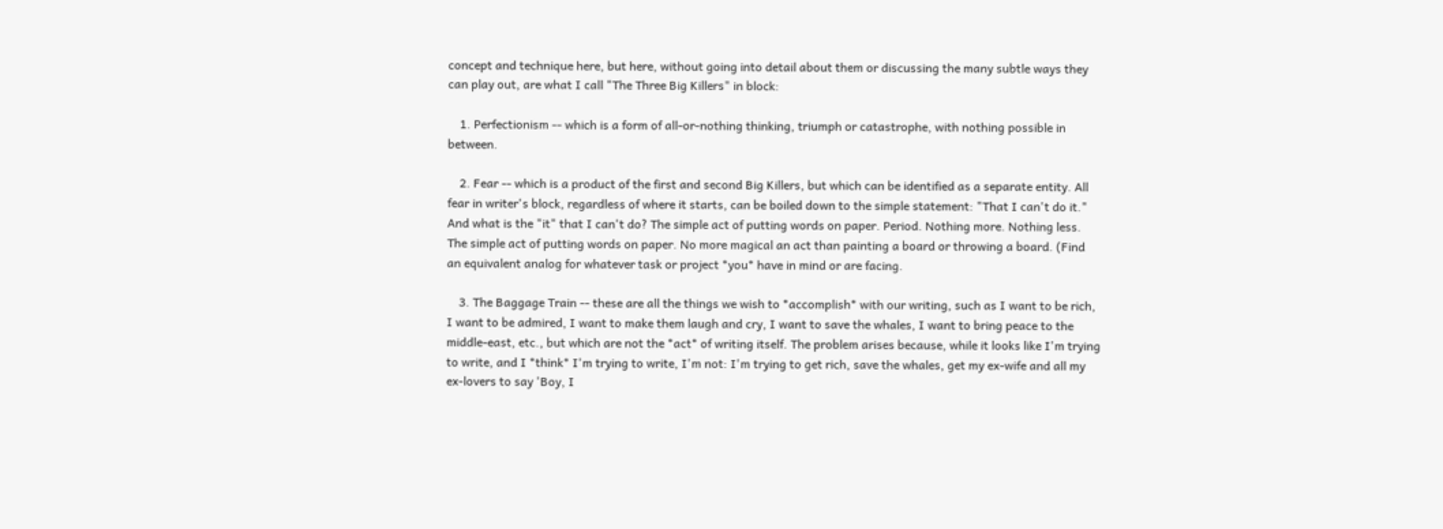concept and technique here, but here, without going into detail about them or discussing the many subtle ways they can play out, are what I call "The Three Big Killers" in block:

    1. Perfectionism -- which is a form of all-or-nothing thinking, triumph or catastrophe, with nothing possible in between.

    2. Fear -- which is a product of the first and second Big Killers, but which can be identified as a separate entity. All fear in writer's block, regardless of where it starts, can be boiled down to the simple statement: "That I can't do it." And what is the "it" that I can't do? The simple act of putting words on paper. Period. Nothing more. Nothing less. The simple act of putting words on paper. No more magical an act than painting a board or throwing a board. (Find an equivalent analog for whatever task or project *you* have in mind or are facing.

    3. The Baggage Train -- these are all the things we wish to *accomplish* with our writing, such as I want to be rich, I want to be admired, I want to make them laugh and cry, I want to save the whales, I want to bring peace to the middle-east, etc., but which are not the *act* of writing itself. The problem arises because, while it looks like I'm trying to write, and I *think* I'm trying to write, I'm not: I'm trying to get rich, save the whales, get my ex-wife and all my ex-lovers to say 'Boy, I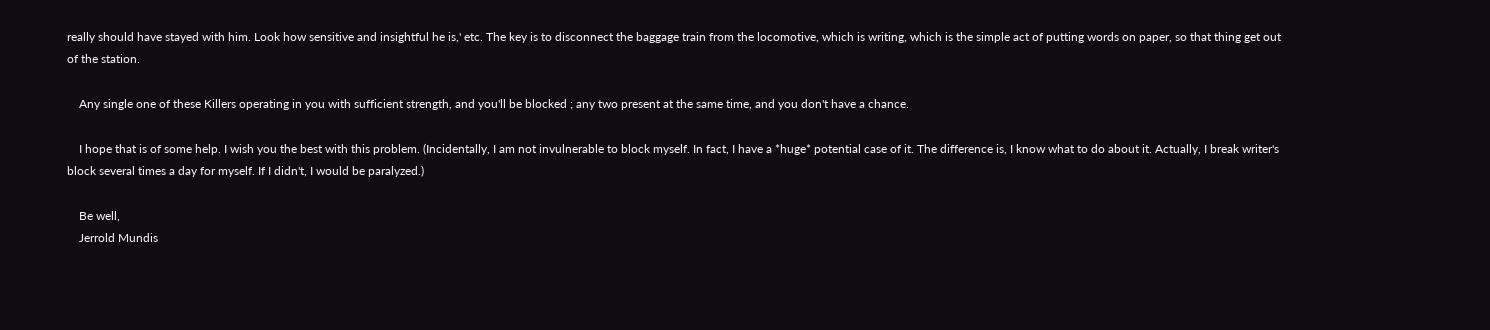really should have stayed with him. Look how sensitive and insightful he is,' etc. The key is to disconnect the baggage train from the locomotive, which is writing, which is the simple act of putting words on paper, so that thing get out of the station.

    Any single one of these Killers operating in you with sufficient strength, and you'll be blocked ; any two present at the same time, and you don't have a chance.

    I hope that is of some help. I wish you the best with this problem. (Incidentally, I am not invulnerable to block myself. In fact, I have a *huge* potential case of it. The difference is, I know what to do about it. Actually, I break writer's block several times a day for myself. If I didn't, I would be paralyzed.)

    Be well,
    Jerrold Mundis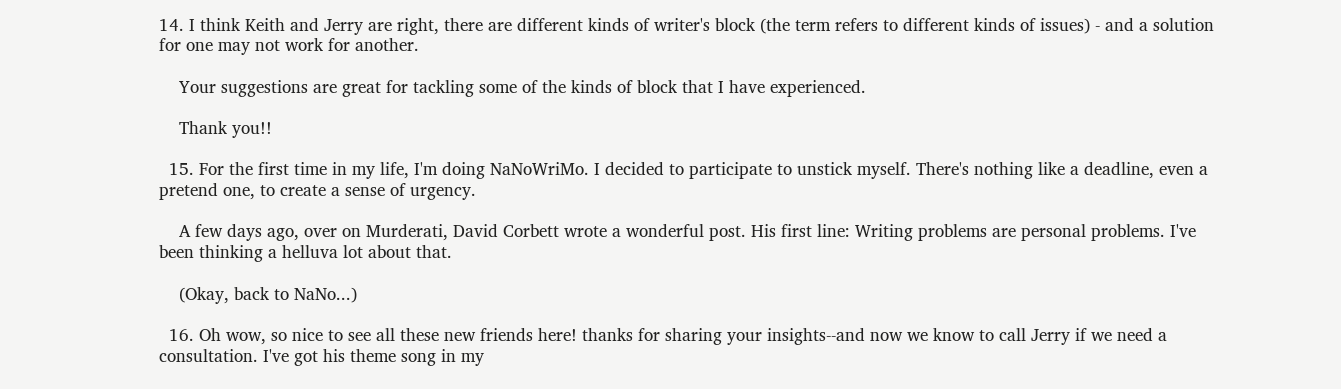14. I think Keith and Jerry are right, there are different kinds of writer's block (the term refers to different kinds of issues) - and a solution for one may not work for another.

    Your suggestions are great for tackling some of the kinds of block that I have experienced.

    Thank you!!

  15. For the first time in my life, I'm doing NaNoWriMo. I decided to participate to unstick myself. There's nothing like a deadline, even a pretend one, to create a sense of urgency.

    A few days ago, over on Murderati, David Corbett wrote a wonderful post. His first line: Writing problems are personal problems. I've been thinking a helluva lot about that.

    (Okay, back to NaNo...)

  16. Oh wow, so nice to see all these new friends here! thanks for sharing your insights--and now we know to call Jerry if we need a consultation. I've got his theme song in my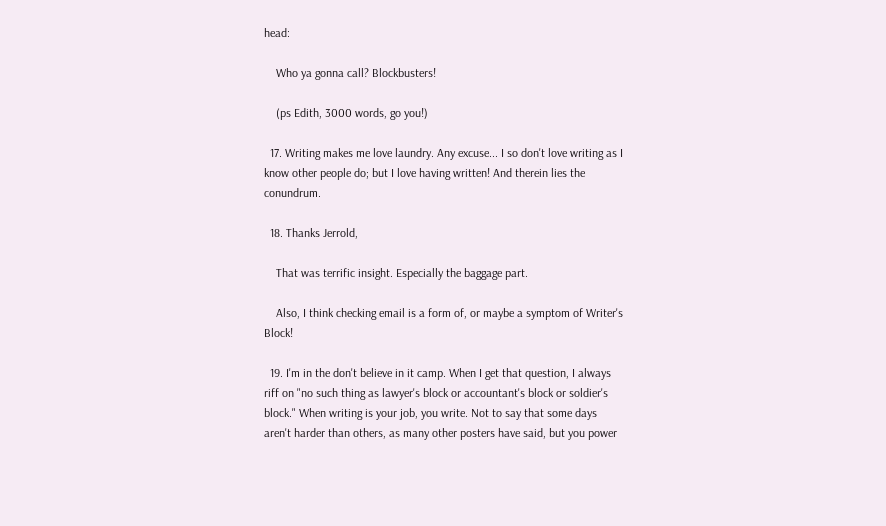head:

    Who ya gonna call? Blockbusters!

    (ps Edith, 3000 words, go you!)

  17. Writing makes me love laundry. Any excuse... I so don't love writing as I know other people do; but I love having written! And therein lies the conundrum.

  18. Thanks Jerrold,

    That was terrific insight. Especially the baggage part.

    Also, I think checking email is a form of, or maybe a symptom of Writer's Block!

  19. I'm in the don't believe in it camp. When I get that question, I always riff on "no such thing as lawyer's block or accountant's block or soldier's block." When writing is your job, you write. Not to say that some days aren't harder than others, as many other posters have said, but you power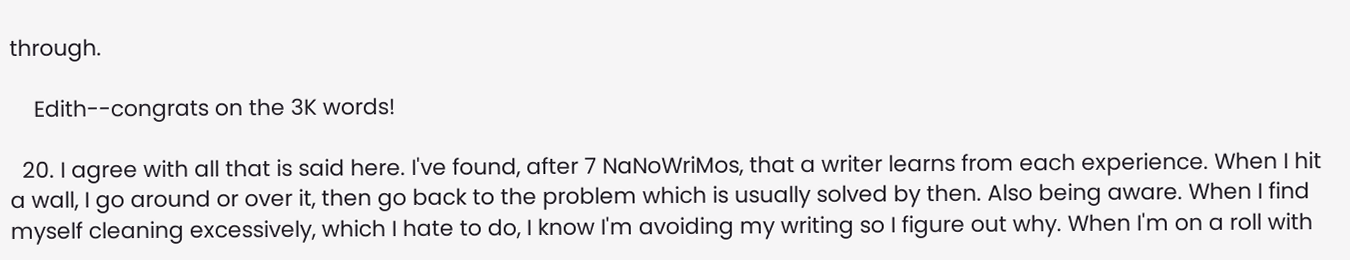through.

    Edith--congrats on the 3K words!

  20. I agree with all that is said here. I've found, after 7 NaNoWriMos, that a writer learns from each experience. When I hit a wall, I go around or over it, then go back to the problem which is usually solved by then. Also being aware. When I find myself cleaning excessively, which I hate to do, I know I'm avoiding my writing so I figure out why. When I'm on a roll with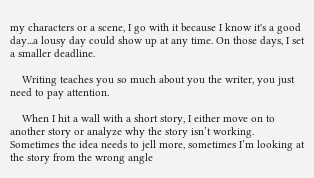my characters or a scene, I go with it because I know it's a good day...a lousy day could show up at any time. On those days, I set a smaller deadline.

    Writing teaches you so much about you the writer, you just need to pay attention.

    When I hit a wall with a short story, I either move on to another story or analyze why the story isn’t working. Sometimes the idea needs to jell more, sometimes I’m looking at the story from the wrong angle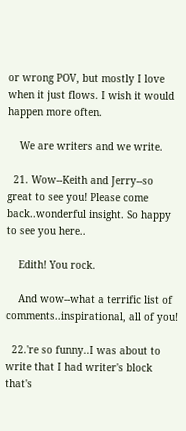or wrong POV, but mostly I love when it just flows. I wish it would happen more often.

    We are writers and we write.

  21. Wow--Keith and Jerry--so great to see you! Please come back..wonderful insight. So happy to see you here..

    Edith! You rock.

    And wow--what a terrific list of comments..inspirational, all of you!

  22.'re so funny..I was about to write that I had writer's block that's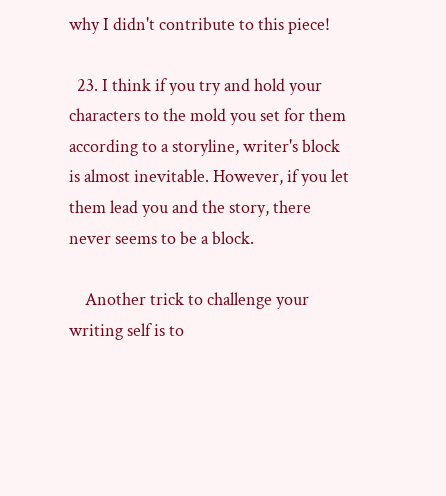why I didn't contribute to this piece!

  23. I think if you try and hold your characters to the mold you set for them according to a storyline, writer's block is almost inevitable. However, if you let them lead you and the story, there never seems to be a block.

    Another trick to challenge your writing self is to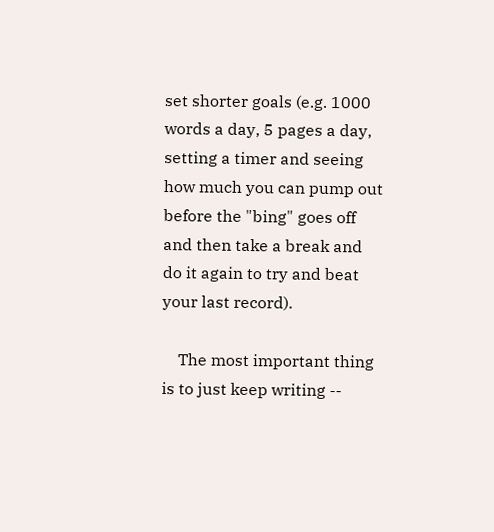set shorter goals (e.g. 1000 words a day, 5 pages a day, setting a timer and seeing how much you can pump out before the "bing" goes off and then take a break and do it again to try and beat your last record).

    The most important thing is to just keep writing --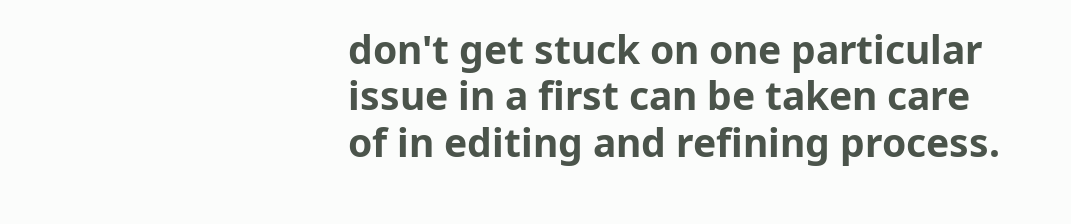don't get stuck on one particular issue in a first can be taken care of in editing and refining process.